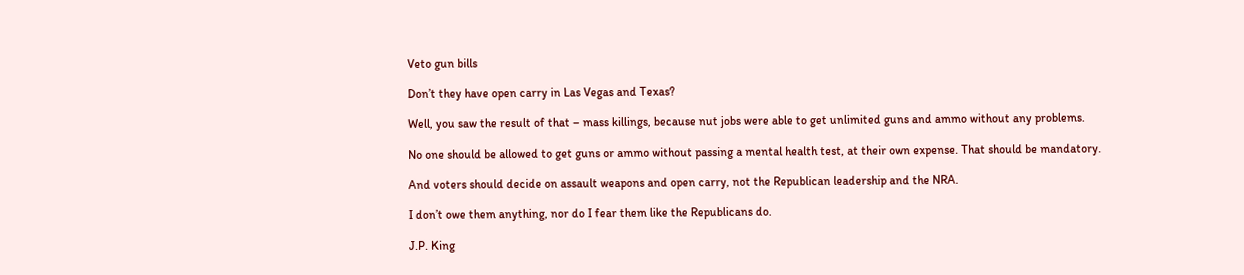Veto gun bills

Don’t they have open carry in Las Vegas and Texas?

Well, you saw the result of that – mass killings, because nut jobs were able to get unlimited guns and ammo without any problems.

No one should be allowed to get guns or ammo without passing a mental health test, at their own expense. That should be mandatory.

And voters should decide on assault weapons and open carry, not the Republican leadership and the NRA.

I don’t owe them anything, nor do I fear them like the Republicans do.

J.P. King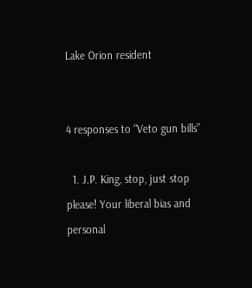Lake Orion resident


4 responses to “Veto gun bills”

  1. J.P. King, stop, just stop please! Your liberal bias and personal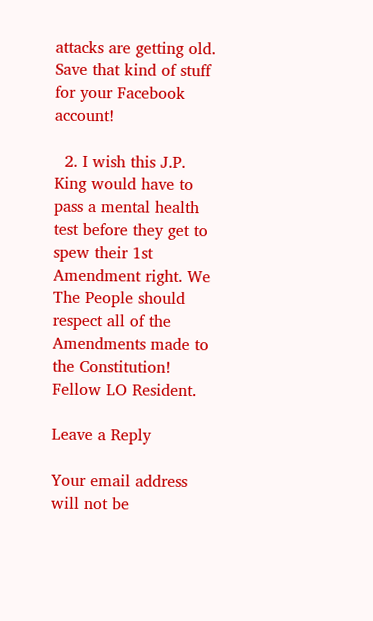attacks are getting old. Save that kind of stuff for your Facebook account!

  2. I wish this J.P. King would have to pass a mental health test before they get to spew their 1st Amendment right. We The People should respect all of the Amendments made to the Constitution! Fellow LO Resident.

Leave a Reply

Your email address will not be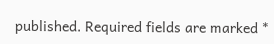published. Required fields are marked *